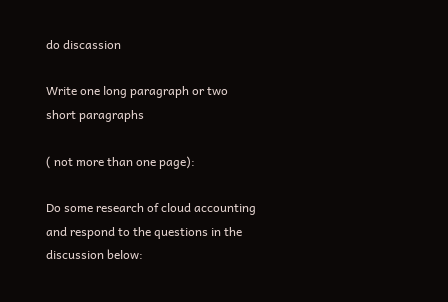do discassion

Write one long paragraph or two short paragraphs

( not more than one page):

Do some research of cloud accounting and respond to the questions in the discussion below: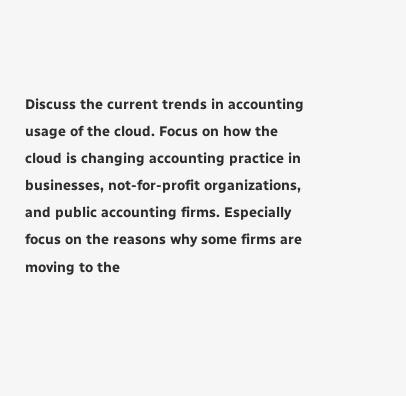Discuss the current trends in accounting usage of the cloud. Focus on how the cloud is changing accounting practice in businesses, not-for-profit organizations, and public accounting firms. Especially focus on the reasons why some firms are moving to the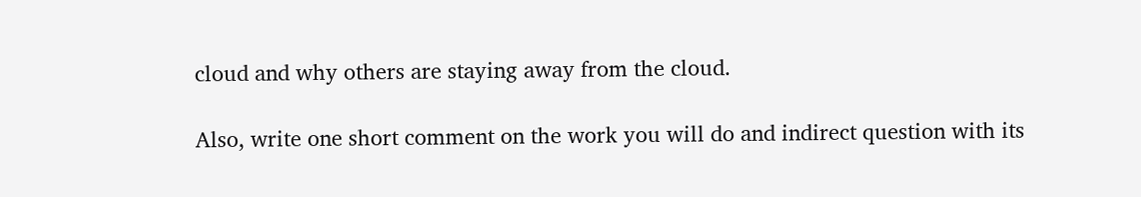cloud and why others are staying away from the cloud.

Also, write one short comment on the work you will do and indirect question with its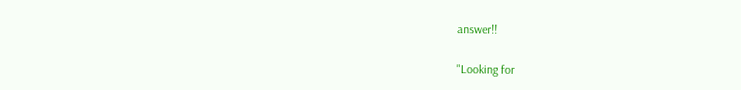answer!!

"Looking for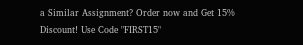a Similar Assignment? Order now and Get 15% Discount! Use Code "FIRST15"